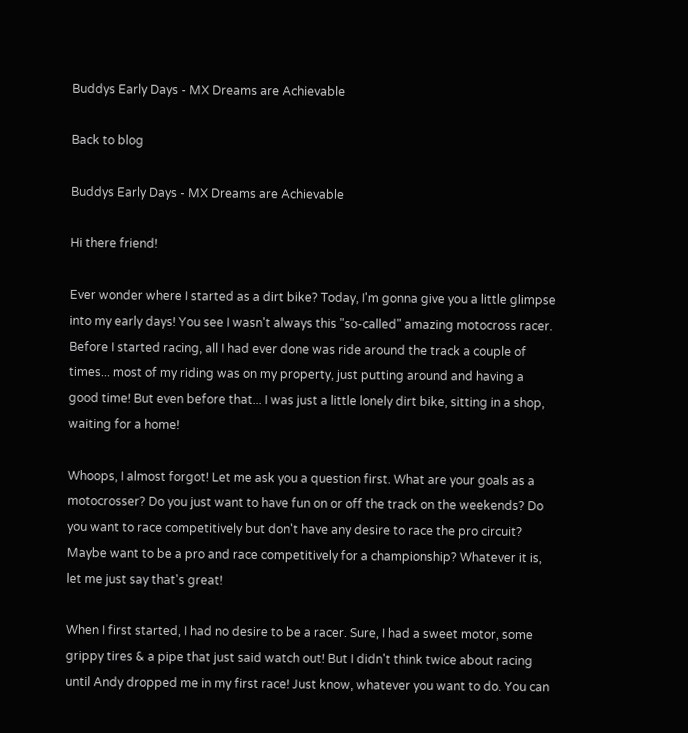Buddys Early Days - MX Dreams are Achievable

Back to blog

Buddys Early Days - MX Dreams are Achievable

Hi there friend!

Ever wonder where I started as a dirt bike? Today, I'm gonna give you a little glimpse into my early days! You see I wasn't always this "so-called" amazing motocross racer. Before I started racing, all I had ever done was ride around the track a couple of times... most of my riding was on my property, just putting around and having a good time! But even before that... I was just a little lonely dirt bike, sitting in a shop, waiting for a home!

Whoops, I almost forgot! Let me ask you a question first. What are your goals as a motocrosser? Do you just want to have fun on or off the track on the weekends? Do you want to race competitively but don't have any desire to race the pro circuit? Maybe want to be a pro and race competitively for a championship? Whatever it is, let me just say that's great!

When I first started, I had no desire to be a racer. Sure, I had a sweet motor, some grippy tires & a pipe that just said watch out! But I didn't think twice about racing until Andy dropped me in my first race! Just know, whatever you want to do. You can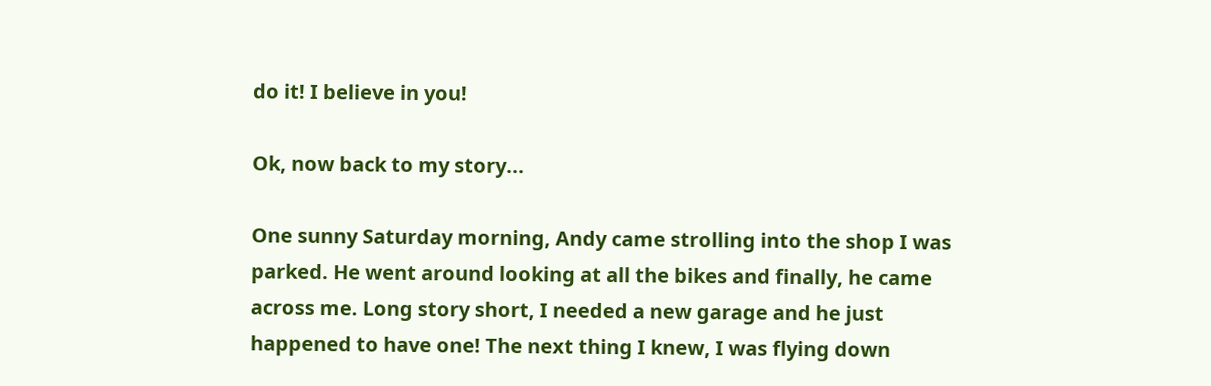do it! I believe in you!

Ok, now back to my story...

One sunny Saturday morning, Andy came strolling into the shop I was parked. He went around looking at all the bikes and finally, he came across me. Long story short, I needed a new garage and he just happened to have one! The next thing I knew, I was flying down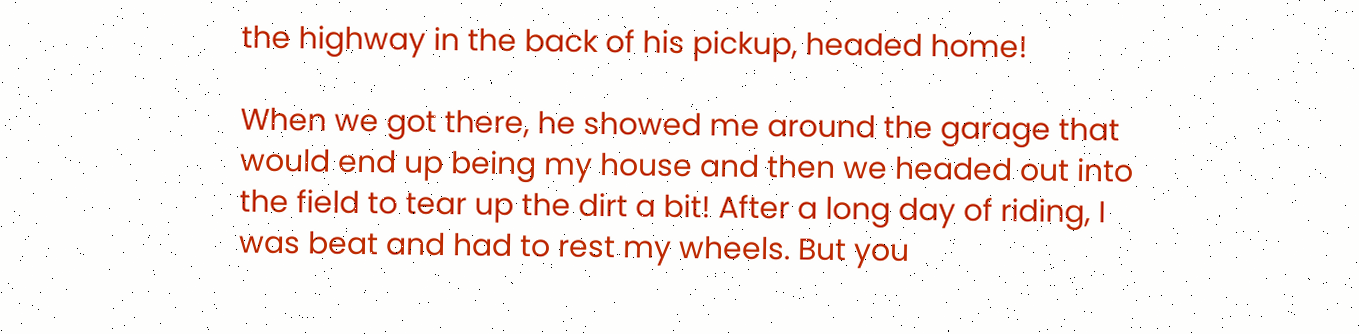the highway in the back of his pickup, headed home!

When we got there, he showed me around the garage that would end up being my house and then we headed out into the field to tear up the dirt a bit! After a long day of riding, I was beat and had to rest my wheels. But you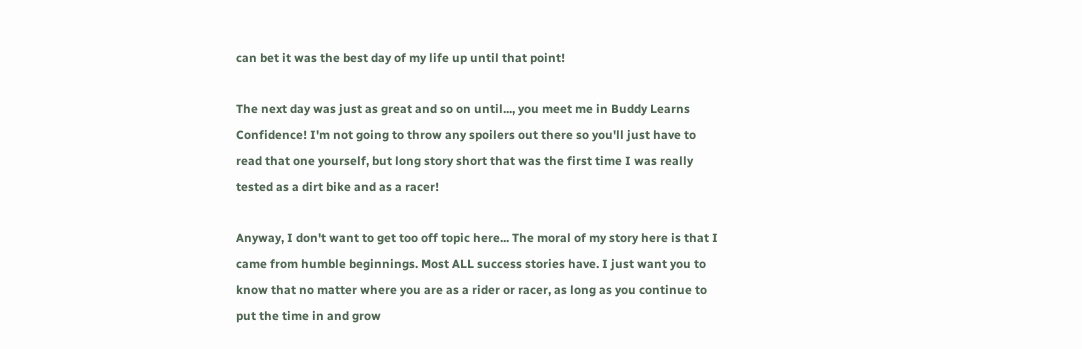can bet it was the best day of my life up until that point!

The next day was just as great and so on until..., you meet me in Buddy Learns Confidence! I'm not going to throw any spoilers out there so you'll just have to read that one yourself, but long story short that was the first time I was really tested as a dirt bike and as a racer!

Anyway, I don't want to get too off topic here... The moral of my story here is that I came from humble beginnings. Most ALL success stories have. I just want you to know that no matter where you are as a rider or racer, as long as you continue to put the time in and grow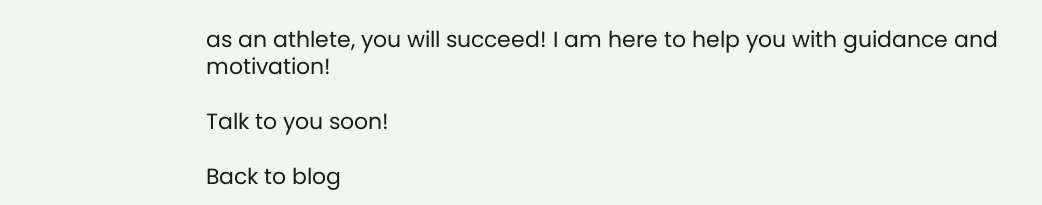as an athlete, you will succeed! I am here to help you with guidance and motivation!

Talk to you soon!

Back to blog